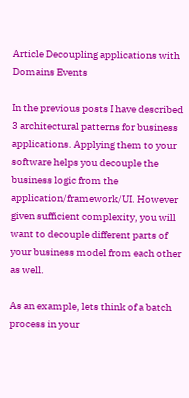Article Decoupling applications with Domains Events

In the previous posts I have described 3 architectural patterns for business applications. Applying them to your software helps you decouple the business logic from the application/framework/UI. However given sufficient complexity, you will want to decouple different parts of your business model from each other as well.

As an example, lets think of a batch process in your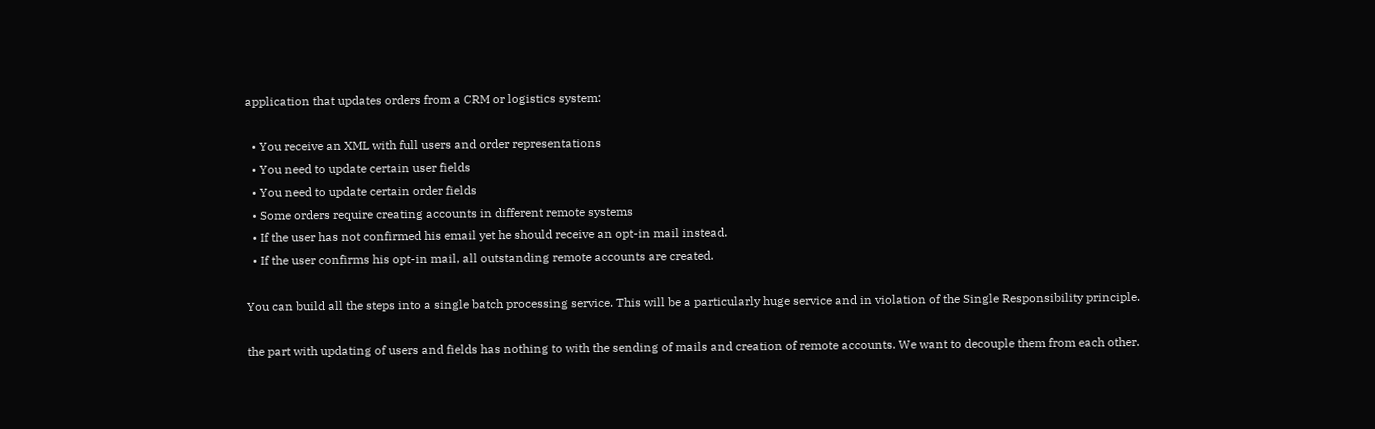application that updates orders from a CRM or logistics system:

  • You receive an XML with full users and order representations
  • You need to update certain user fields
  • You need to update certain order fields
  • Some orders require creating accounts in different remote systems
  • If the user has not confirmed his email yet he should receive an opt-in mail instead.
  • If the user confirms his opt-in mail, all outstanding remote accounts are created.

You can build all the steps into a single batch processing service. This will be a particularly huge service and in violation of the Single Responsibility principle.

the part with updating of users and fields has nothing to with the sending of mails and creation of remote accounts. We want to decouple them from each other.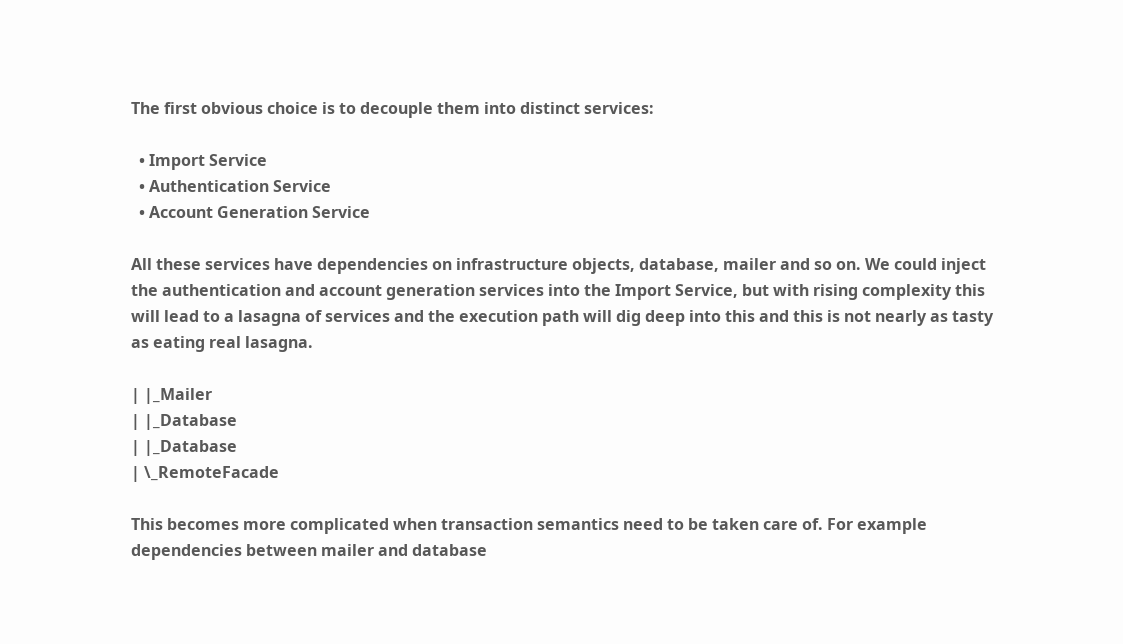The first obvious choice is to decouple them into distinct services:

  • Import Service
  • Authentication Service
  • Account Generation Service

All these services have dependencies on infrastructure objects, database, mailer and so on. We could inject the authentication and account generation services into the Import Service, but with rising complexity this will lead to a lasagna of services and the execution path will dig deep into this and this is not nearly as tasty as eating real lasagna.

| |_Mailer
| |_Database
| |_Database
| \_RemoteFacade

This becomes more complicated when transaction semantics need to be taken care of. For example dependencies between mailer and database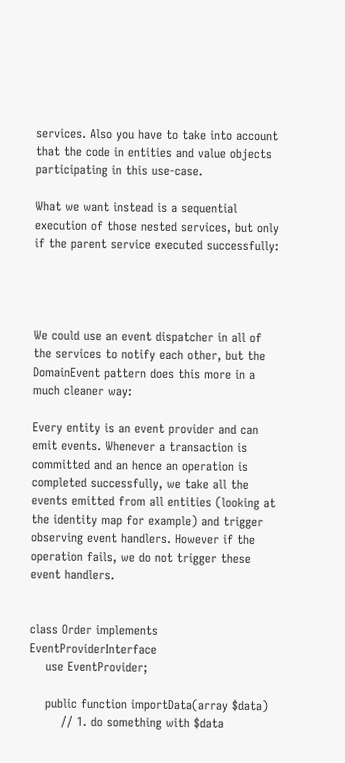services. Also you have to take into account that the code in entities and value objects participating in this use-case.

What we want instead is a sequential execution of those nested services, but only if the parent service executed successfully:




We could use an event dispatcher in all of the services to notify each other, but the DomainEvent pattern does this more in a much cleaner way:

Every entity is an event provider and can emit events. Whenever a transaction is committed and an hence an operation is completed successfully, we take all the events emitted from all entities (looking at the identity map for example) and trigger observing event handlers. However if the operation fails, we do not trigger these event handlers.


class Order implements EventProviderInterface
    use EventProvider;

    public function importData(array $data)
        // 1. do something with $data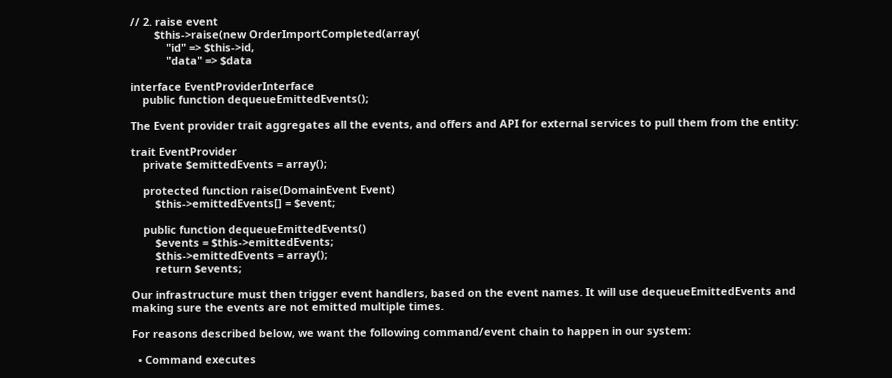// 2. raise event
        $this->raise(new OrderImportCompleted(array(
            "id" => $this->id,
            "data" => $data

interface EventProviderInterface
    public function dequeueEmittedEvents();

The Event provider trait aggregates all the events, and offers and API for external services to pull them from the entity:

trait EventProvider
    private $emittedEvents = array();

    protected function raise(DomainEvent Event)
        $this->emittedEvents[] = $event;

    public function dequeueEmittedEvents()
        $events = $this->emittedEvents;
        $this->emittedEvents = array();
        return $events;

Our infrastructure must then trigger event handlers, based on the event names. It will use dequeueEmittedEvents and making sure the events are not emitted multiple times.

For reasons described below, we want the following command/event chain to happen in our system:

  • Command executes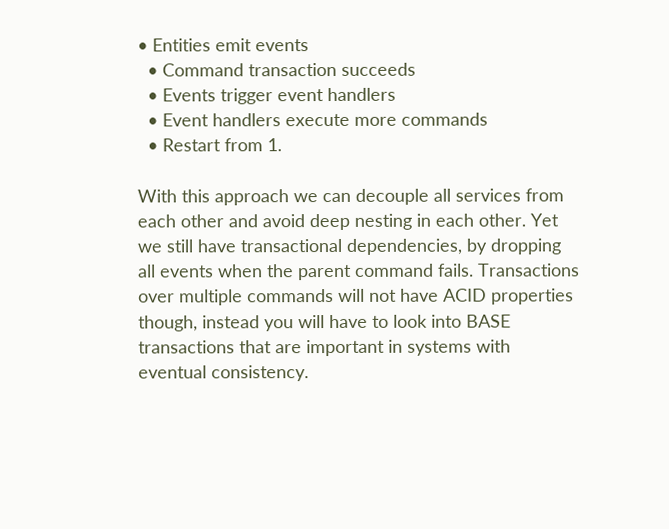• Entities emit events
  • Command transaction succeeds
  • Events trigger event handlers
  • Event handlers execute more commands
  • Restart from 1.

With this approach we can decouple all services from each other and avoid deep nesting in each other. Yet we still have transactional dependencies, by dropping all events when the parent command fails. Transactions over multiple commands will not have ACID properties though, instead you will have to look into BASE transactions that are important in systems with eventual consistency.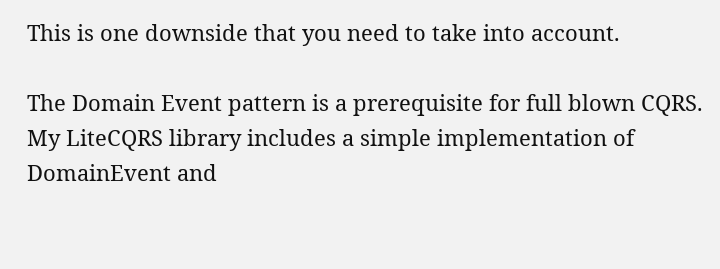This is one downside that you need to take into account.

The Domain Event pattern is a prerequisite for full blown CQRS. My LiteCQRS library includes a simple implementation of DomainEvent and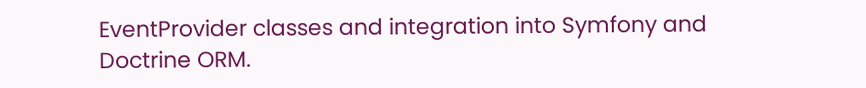EventProvider classes and integration into Symfony and Doctrine ORM.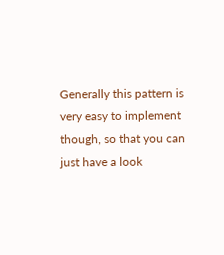Generally this pattern is very easy to implement though, so that you can just have a look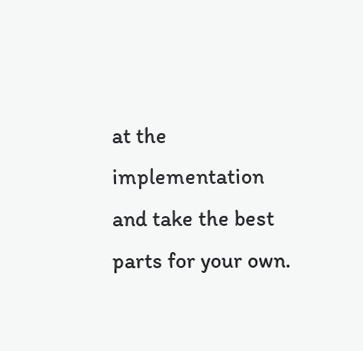at the implementation and take the best parts for your own.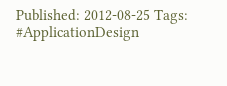Published: 2012-08-25 Tags: #ApplicationDesign